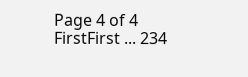Page 4 of 4 FirstFirst ... 234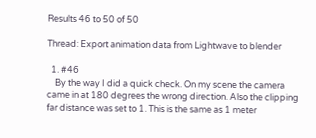Results 46 to 50 of 50

Thread: Export animation data from Lightwave to blender

  1. #46
    By the way I did a quick check. On my scene the camera came in at 180 degrees the wrong direction. Also the clipping far distance was set to 1. This is the same as 1 meter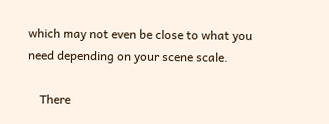which may not even be close to what you need depending on your scene scale.

    There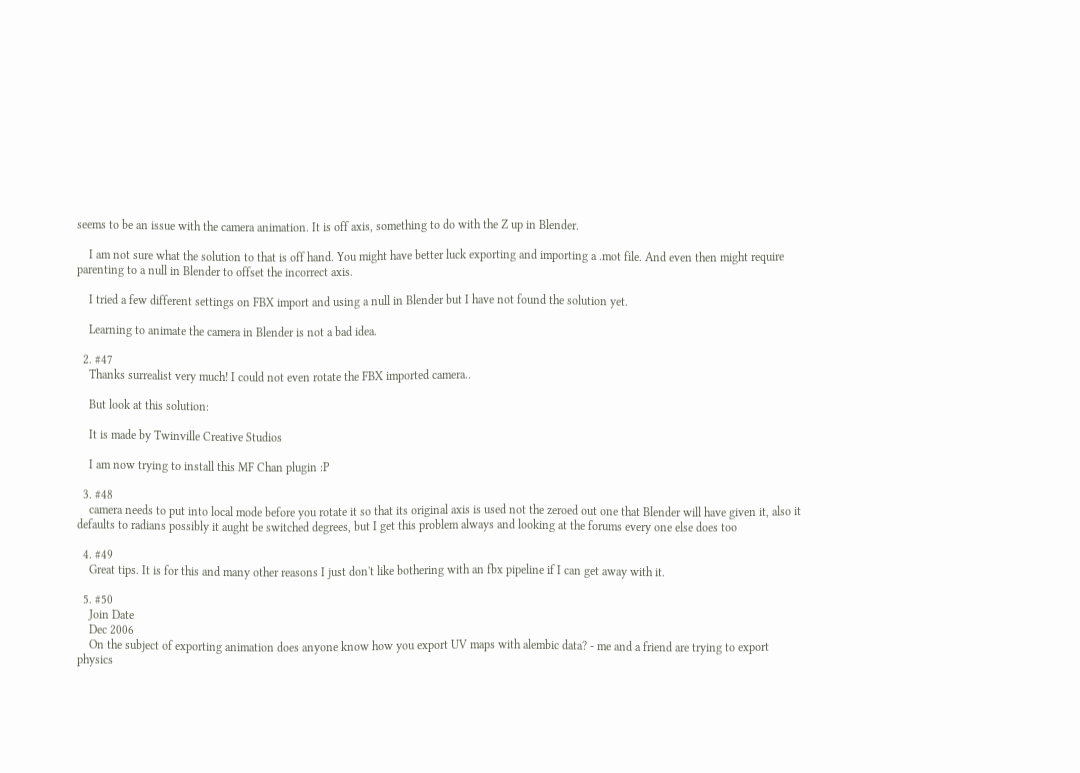seems to be an issue with the camera animation. It is off axis, something to do with the Z up in Blender.

    I am not sure what the solution to that is off hand. You might have better luck exporting and importing a .mot file. And even then might require parenting to a null in Blender to offset the incorrect axis.

    I tried a few different settings on FBX import and using a null in Blender but I have not found the solution yet.

    Learning to animate the camera in Blender is not a bad idea.

  2. #47
    Thanks surrealist very much! I could not even rotate the FBX imported camera..

    But look at this solution:

    It is made by Twinville Creative Studios

    I am now trying to install this MF Chan plugin :P

  3. #48
    camera needs to put into local mode before you rotate it so that its original axis is used not the zeroed out one that Blender will have given it, also it defaults to radians possibly it aught be switched degrees, but I get this problem always and looking at the forums every one else does too

  4. #49
    Great tips. It is for this and many other reasons I just don't like bothering with an fbx pipeline if I can get away with it.

  5. #50
    Join Date
    Dec 2006
    On the subject of exporting animation does anyone know how you export UV maps with alembic data? - me and a friend are trying to export physics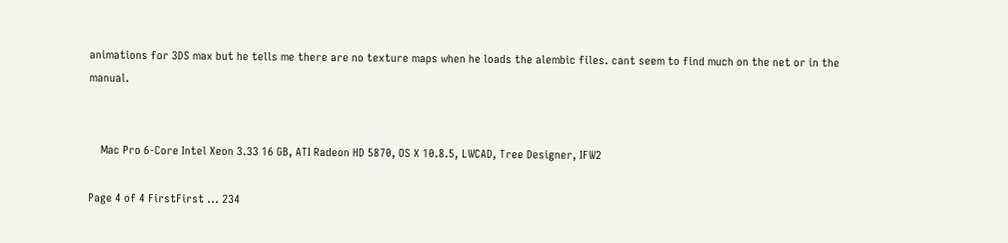animations for 3DS max but he tells me there are no texture maps when he loads the alembic files. cant seem to find much on the net or in the manual.


    Mac Pro 6-Core Intel Xeon 3.33 16 GB, ATI Radeon HD 5870, OS X 10.8.5, LWCAD, Tree Designer, IFW2

Page 4 of 4 FirstFirst ... 234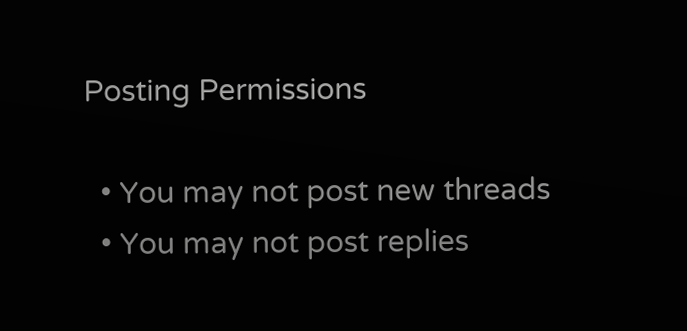Posting Permissions

  • You may not post new threads
  • You may not post replies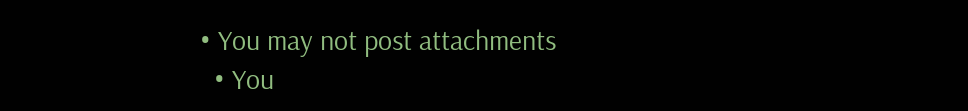• You may not post attachments
  • You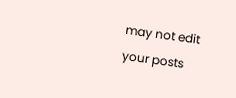may not edit your posts